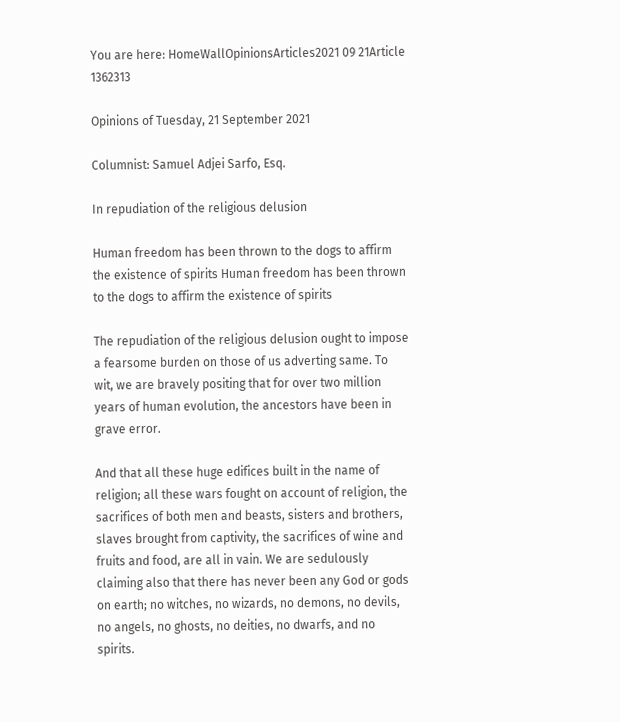You are here: HomeWallOpinionsArticles2021 09 21Article 1362313

Opinions of Tuesday, 21 September 2021

Columnist: Samuel Adjei Sarfo, Esq.

In repudiation of the religious delusion

Human freedom has been thrown to the dogs to affirm the existence of spirits Human freedom has been thrown to the dogs to affirm the existence of spirits

The repudiation of the religious delusion ought to impose a fearsome burden on those of us adverting same. To wit, we are bravely positing that for over two million years of human evolution, the ancestors have been in grave error.

And that all these huge edifices built in the name of religion; all these wars fought on account of religion, the sacrifices of both men and beasts, sisters and brothers, slaves brought from captivity, the sacrifices of wine and fruits and food, are all in vain. We are sedulously claiming also that there has never been any God or gods on earth; no witches, no wizards, no demons, no devils, no angels, no ghosts, no deities, no dwarfs, and no spirits.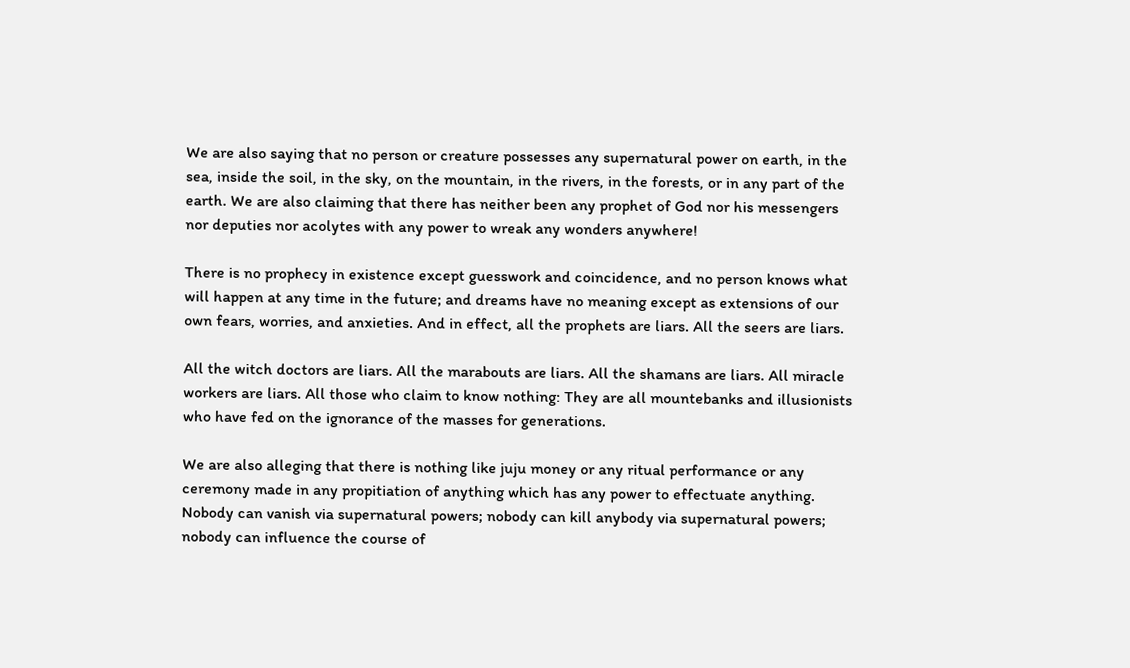We are also saying that no person or creature possesses any supernatural power on earth, in the sea, inside the soil, in the sky, on the mountain, in the rivers, in the forests, or in any part of the earth. We are also claiming that there has neither been any prophet of God nor his messengers nor deputies nor acolytes with any power to wreak any wonders anywhere!

There is no prophecy in existence except guesswork and coincidence, and no person knows what will happen at any time in the future; and dreams have no meaning except as extensions of our own fears, worries, and anxieties. And in effect, all the prophets are liars. All the seers are liars.

All the witch doctors are liars. All the marabouts are liars. All the shamans are liars. All miracle workers are liars. All those who claim to know nothing: They are all mountebanks and illusionists who have fed on the ignorance of the masses for generations.

We are also alleging that there is nothing like juju money or any ritual performance or any ceremony made in any propitiation of anything which has any power to effectuate anything. Nobody can vanish via supernatural powers; nobody can kill anybody via supernatural powers; nobody can influence the course of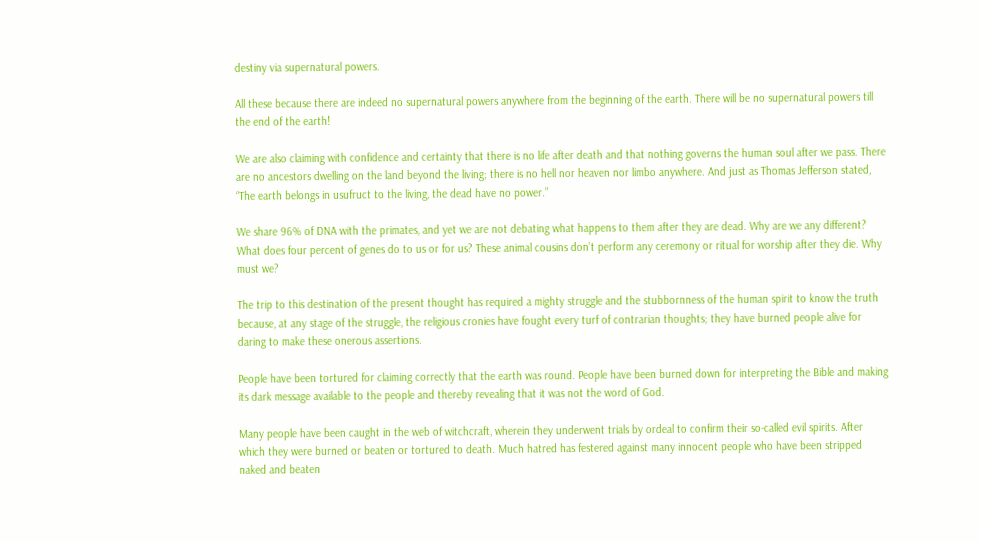destiny via supernatural powers.

All these because there are indeed no supernatural powers anywhere from the beginning of the earth. There will be no supernatural powers till the end of the earth!

We are also claiming with confidence and certainty that there is no life after death and that nothing governs the human soul after we pass. There are no ancestors dwelling on the land beyond the living; there is no hell nor heaven nor limbo anywhere. And just as Thomas Jefferson stated, “The earth belongs in usufruct to the living, the dead have no power.”

We share 96% of DNA with the primates, and yet we are not debating what happens to them after they are dead. Why are we any different? What does four percent of genes do to us or for us? These animal cousins don’t perform any ceremony or ritual for worship after they die. Why must we?

The trip to this destination of the present thought has required a mighty struggle and the stubbornness of the human spirit to know the truth because, at any stage of the struggle, the religious cronies have fought every turf of contrarian thoughts; they have burned people alive for daring to make these onerous assertions.

People have been tortured for claiming correctly that the earth was round. People have been burned down for interpreting the Bible and making its dark message available to the people and thereby revealing that it was not the word of God.

Many people have been caught in the web of witchcraft, wherein they underwent trials by ordeal to confirm their so-called evil spirits. After which they were burned or beaten or tortured to death. Much hatred has festered against many innocent people who have been stripped naked and beaten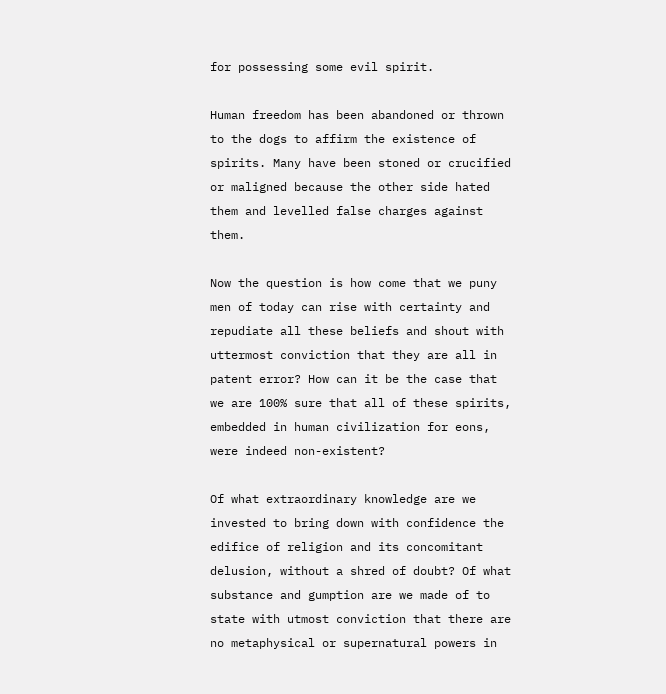for possessing some evil spirit.

Human freedom has been abandoned or thrown to the dogs to affirm the existence of spirits. Many have been stoned or crucified or maligned because the other side hated them and levelled false charges against them.

Now the question is how come that we puny men of today can rise with certainty and repudiate all these beliefs and shout with uttermost conviction that they are all in patent error? How can it be the case that we are 100% sure that all of these spirits, embedded in human civilization for eons, were indeed non-existent?

Of what extraordinary knowledge are we invested to bring down with confidence the edifice of religion and its concomitant delusion, without a shred of doubt? Of what substance and gumption are we made of to state with utmost conviction that there are no metaphysical or supernatural powers in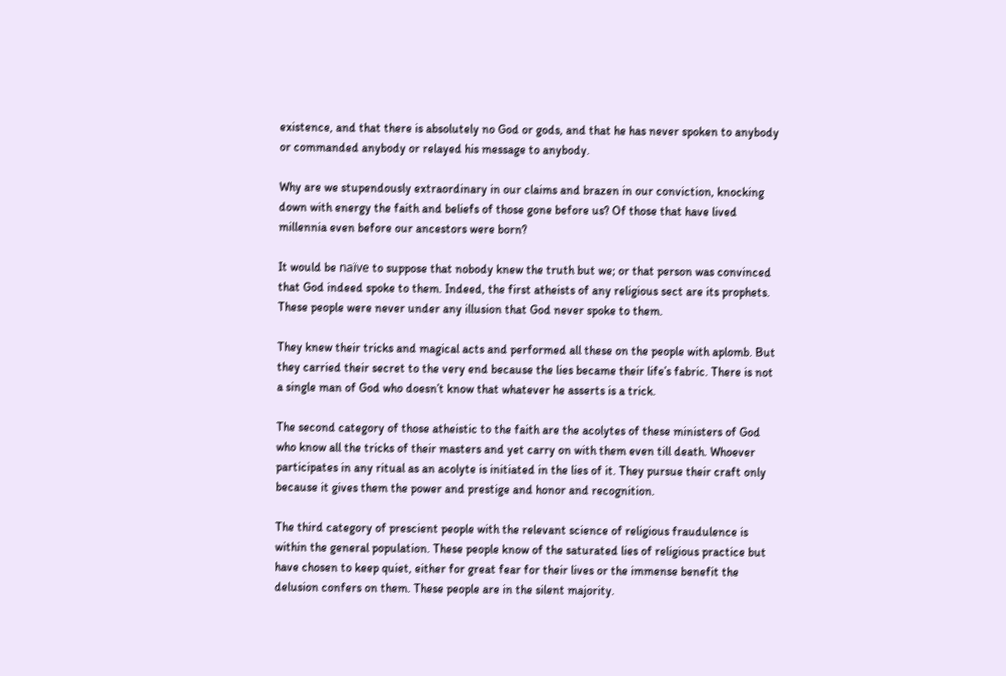existence, and that there is absolutely no God or gods, and that he has never spoken to anybody or commanded anybody or relayed his message to anybody.

Why are we stupendously extraordinary in our claims and brazen in our conviction, knocking down with energy the faith and beliefs of those gone before us? Of those that have lived millennia even before our ancestors were born?

It would be naïve to suppose that nobody knew the truth but we; or that person was convinced that God indeed spoke to them. Indeed, the first atheists of any religious sect are its prophets. These people were never under any illusion that God never spoke to them.

They knew their tricks and magical acts and performed all these on the people with aplomb. But they carried their secret to the very end because the lies became their life’s fabric. There is not a single man of God who doesn’t know that whatever he asserts is a trick.

The second category of those atheistic to the faith are the acolytes of these ministers of God who know all the tricks of their masters and yet carry on with them even till death. Whoever participates in any ritual as an acolyte is initiated in the lies of it. They pursue their craft only because it gives them the power and prestige and honor and recognition.

The third category of prescient people with the relevant science of religious fraudulence is within the general population. These people know of the saturated lies of religious practice but have chosen to keep quiet, either for great fear for their lives or the immense benefit the delusion confers on them. These people are in the silent majority.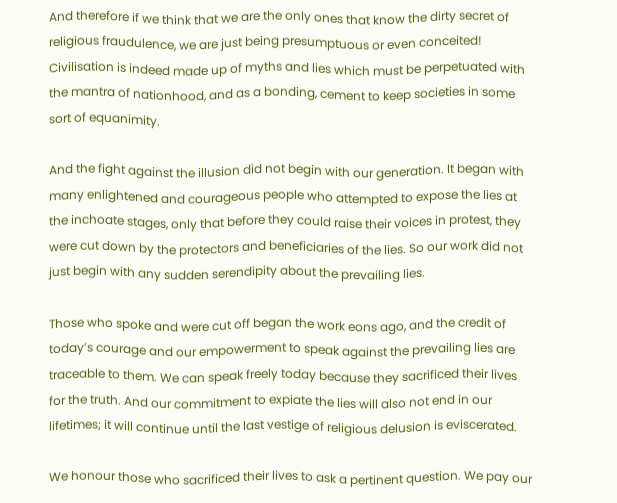And therefore if we think that we are the only ones that know the dirty secret of religious fraudulence, we are just being presumptuous or even conceited! Civilisation is indeed made up of myths and lies which must be perpetuated with the mantra of nationhood, and as a bonding, cement to keep societies in some sort of equanimity.

And the fight against the illusion did not begin with our generation. It began with many enlightened and courageous people who attempted to expose the lies at the inchoate stages, only that before they could raise their voices in protest, they were cut down by the protectors and beneficiaries of the lies. So our work did not just begin with any sudden serendipity about the prevailing lies.

Those who spoke and were cut off began the work eons ago, and the credit of today’s courage and our empowerment to speak against the prevailing lies are traceable to them. We can speak freely today because they sacrificed their lives for the truth. And our commitment to expiate the lies will also not end in our lifetimes; it will continue until the last vestige of religious delusion is eviscerated.

We honour those who sacrificed their lives to ask a pertinent question. We pay our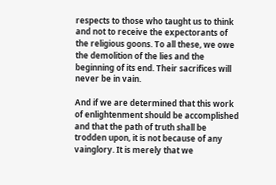respects to those who taught us to think and not to receive the expectorants of the religious goons. To all these, we owe the demolition of the lies and the beginning of its end. Their sacrifices will never be in vain.

And if we are determined that this work of enlightenment should be accomplished and that the path of truth shall be trodden upon, it is not because of any vainglory. It is merely that we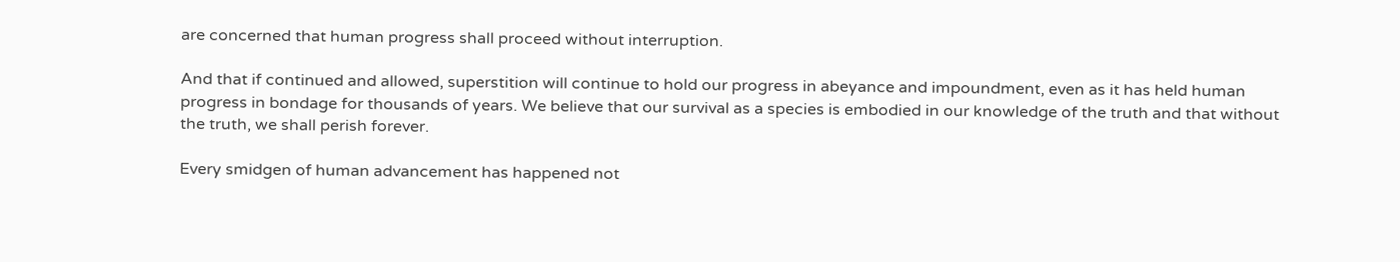are concerned that human progress shall proceed without interruption.

And that if continued and allowed, superstition will continue to hold our progress in abeyance and impoundment, even as it has held human progress in bondage for thousands of years. We believe that our survival as a species is embodied in our knowledge of the truth and that without the truth, we shall perish forever.

Every smidgen of human advancement has happened not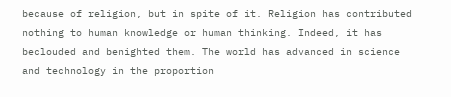because of religion, but in spite of it. Religion has contributed nothing to human knowledge or human thinking. Indeed, it has beclouded and benighted them. The world has advanced in science and technology in the proportion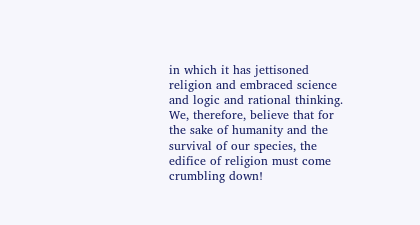in which it has jettisoned religion and embraced science and logic and rational thinking. We, therefore, believe that for the sake of humanity and the survival of our species, the edifice of religion must come crumbling down!